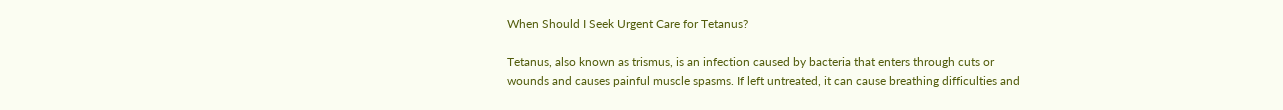When Should I Seek Urgent Care for Tetanus?

Tetanus, also known as trismus, is an infection caused by bacteria that enters through cuts or wounds and causes painful muscle spasms. If left untreated, it can cause breathing difficulties and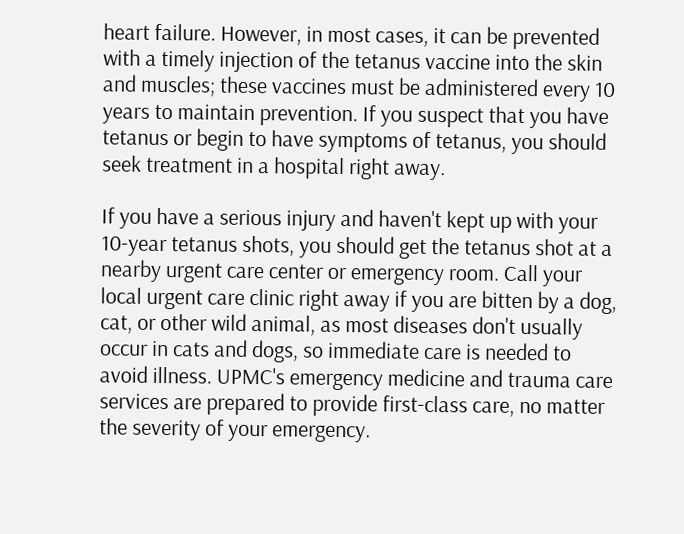heart failure. However, in most cases, it can be prevented with a timely injection of the tetanus vaccine into the skin and muscles; these vaccines must be administered every 10 years to maintain prevention. If you suspect that you have tetanus or begin to have symptoms of tetanus, you should seek treatment in a hospital right away.

If you have a serious injury and haven't kept up with your 10-year tetanus shots, you should get the tetanus shot at a nearby urgent care center or emergency room. Call your local urgent care clinic right away if you are bitten by a dog, cat, or other wild animal, as most diseases don't usually occur in cats and dogs, so immediate care is needed to avoid illness. UPMC's emergency medicine and trauma care services are prepared to provide first-class care, no matter the severity of your emergency.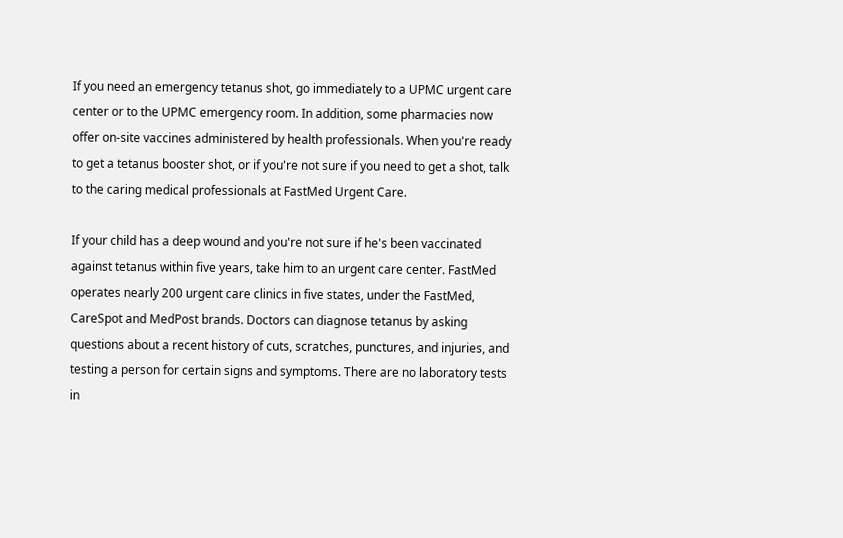If you need an emergency tetanus shot, go immediately to a UPMC urgent care center or to the UPMC emergency room. In addition, some pharmacies now offer on-site vaccines administered by health professionals. When you're ready to get a tetanus booster shot, or if you're not sure if you need to get a shot, talk to the caring medical professionals at FastMed Urgent Care.

If your child has a deep wound and you're not sure if he's been vaccinated against tetanus within five years, take him to an urgent care center. FastMed operates nearly 200 urgent care clinics in five states, under the FastMed, CareSpot and MedPost brands. Doctors can diagnose tetanus by asking questions about a recent history of cuts, scratches, punctures, and injuries, and testing a person for certain signs and symptoms. There are no laboratory tests in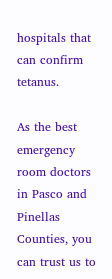hospitals that can confirm tetanus.

As the best emergency room doctors in Pasco and Pinellas Counties, you can trust us to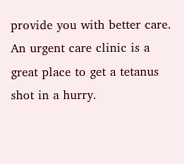provide you with better care. An urgent care clinic is a great place to get a tetanus shot in a hurry.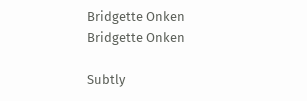Bridgette Onken
Bridgette Onken

Subtly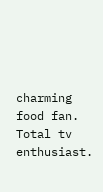charming food fan. Total tv enthusiast.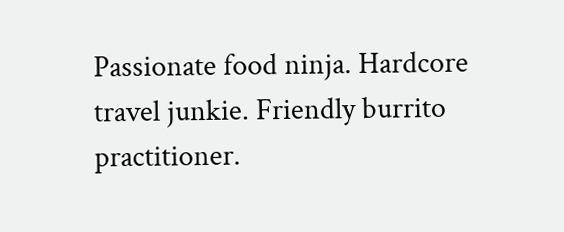Passionate food ninja. Hardcore travel junkie. Friendly burrito practitioner.